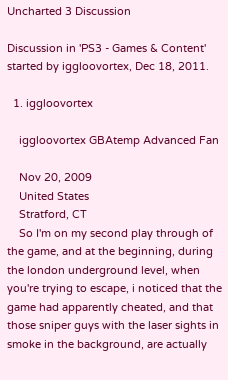Uncharted 3 Discussion

Discussion in 'PS3 - Games & Content' started by iggloovortex, Dec 18, 2011.

  1. iggloovortex

    iggloovortex GBAtemp Advanced Fan

    Nov 20, 2009
    United States
    Stratford, CT
    So I'm on my second play through of the game, and at the beginning, during the london underground level, when you're trying to escape, i noticed that the game had apparently cheated, and that those sniper guys with the laser sights in smoke in the background, are actually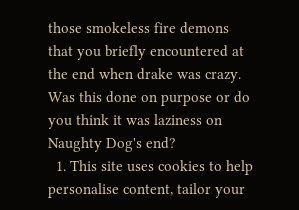those smokeless fire demons that you briefly encountered at the end when drake was crazy. Was this done on purpose or do you think it was laziness on Naughty Dog's end?
  1. This site uses cookies to help personalise content, tailor your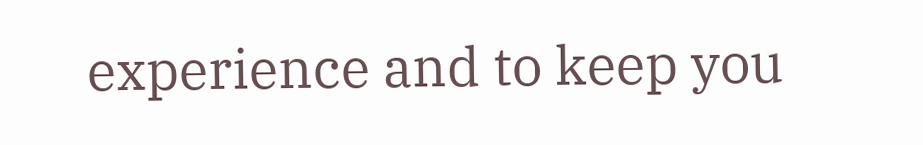experience and to keep you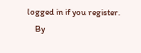logged in if you register.
    By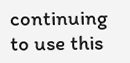continuing to use this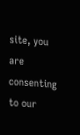site, you are consenting to our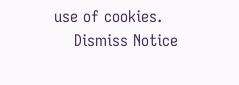use of cookies.
    Dismiss Notice